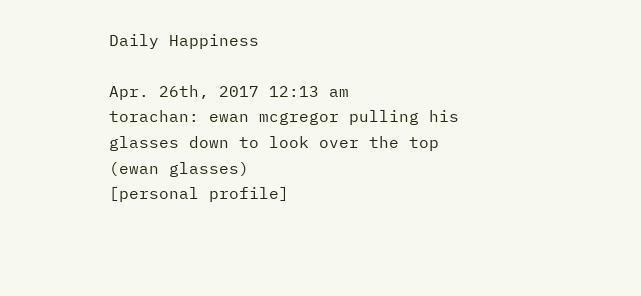Daily Happiness

Apr. 26th, 2017 12:13 am
torachan: ewan mcgregor pulling his glasses down to look over the top (ewan glasses)
[personal profile]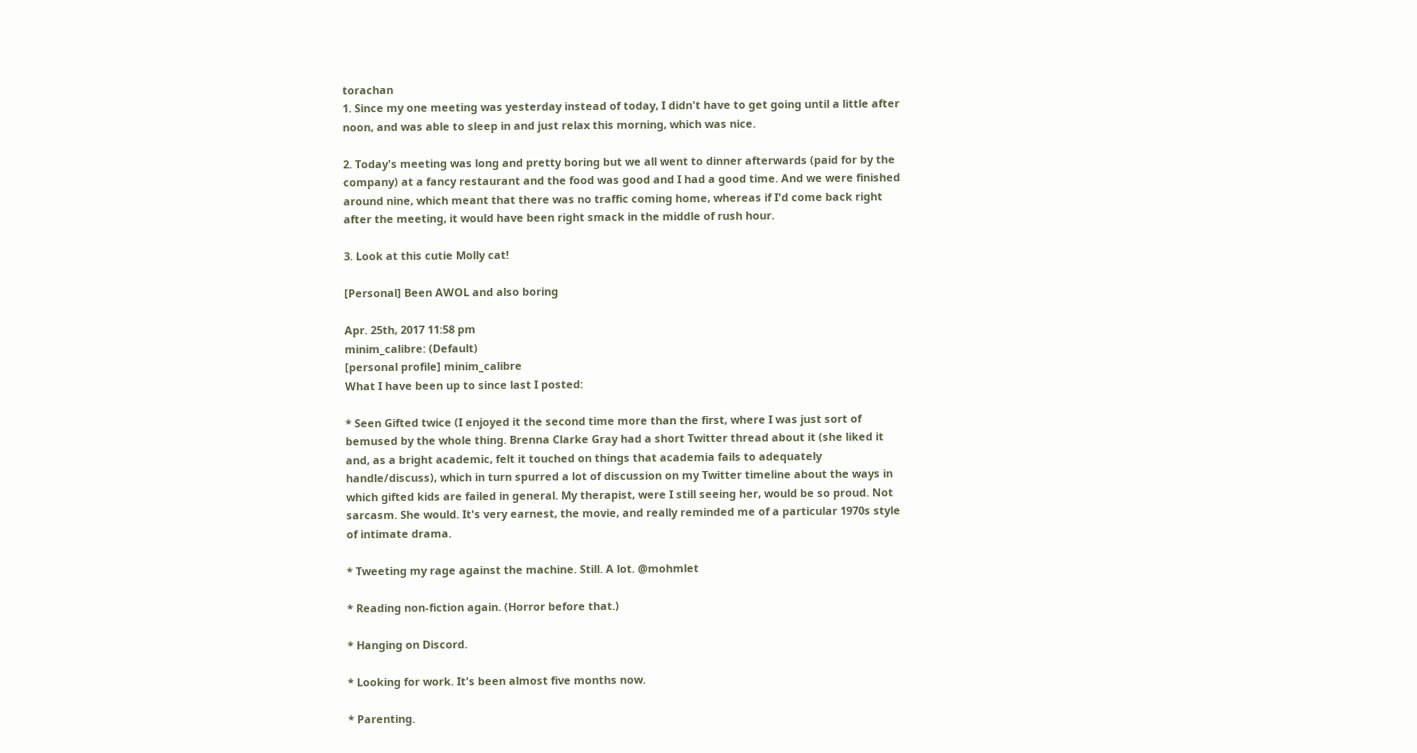torachan
1. Since my one meeting was yesterday instead of today, I didn't have to get going until a little after noon, and was able to sleep in and just relax this morning, which was nice.

2. Today's meeting was long and pretty boring but we all went to dinner afterwards (paid for by the company) at a fancy restaurant and the food was good and I had a good time. And we were finished around nine, which meant that there was no traffic coming home, whereas if I'd come back right after the meeting, it would have been right smack in the middle of rush hour.

3. Look at this cutie Molly cat!

[Personal] Been AWOL and also boring

Apr. 25th, 2017 11:58 pm
minim_calibre: (Default)
[personal profile] minim_calibre
What I have been up to since last I posted:

* Seen Gifted twice (I enjoyed it the second time more than the first, where I was just sort of bemused by the whole thing. Brenna Clarke Gray had a short Twitter thread about it (she liked it and, as a bright academic, felt it touched on things that academia fails to adequately handle/discuss), which in turn spurred a lot of discussion on my Twitter timeline about the ways in which gifted kids are failed in general. My therapist, were I still seeing her, would be so proud. Not sarcasm. She would. It's very earnest, the movie, and really reminded me of a particular 1970s style of intimate drama.

* Tweeting my rage against the machine. Still. A lot. @mohmlet

* Reading non-fiction again. (Horror before that.)

* Hanging on Discord.

* Looking for work. It's been almost five months now.

* Parenting.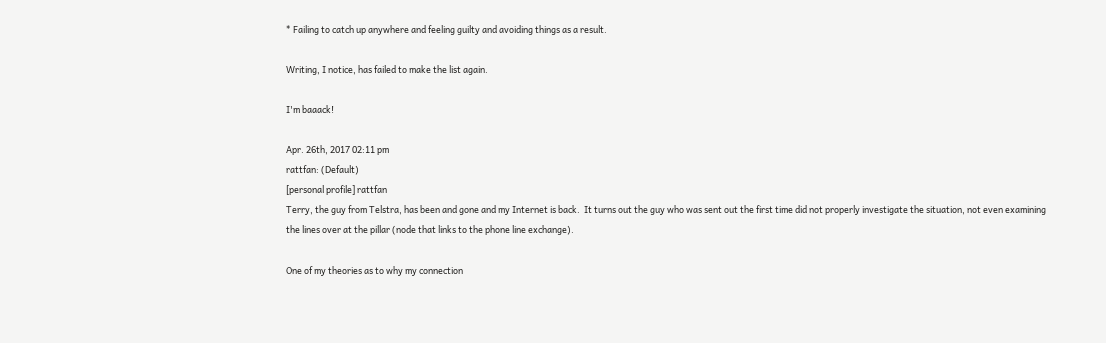* Failing to catch up anywhere and feeling guilty and avoiding things as a result.

Writing, I notice, has failed to make the list again.

I'm baaack!

Apr. 26th, 2017 02:11 pm
rattfan: (Default)
[personal profile] rattfan
Terry, the guy from Telstra, has been and gone and my Internet is back.  It turns out the guy who was sent out the first time did not properly investigate the situation, not even examining the lines over at the pillar (node that links to the phone line exchange).

One of my theories as to why my connection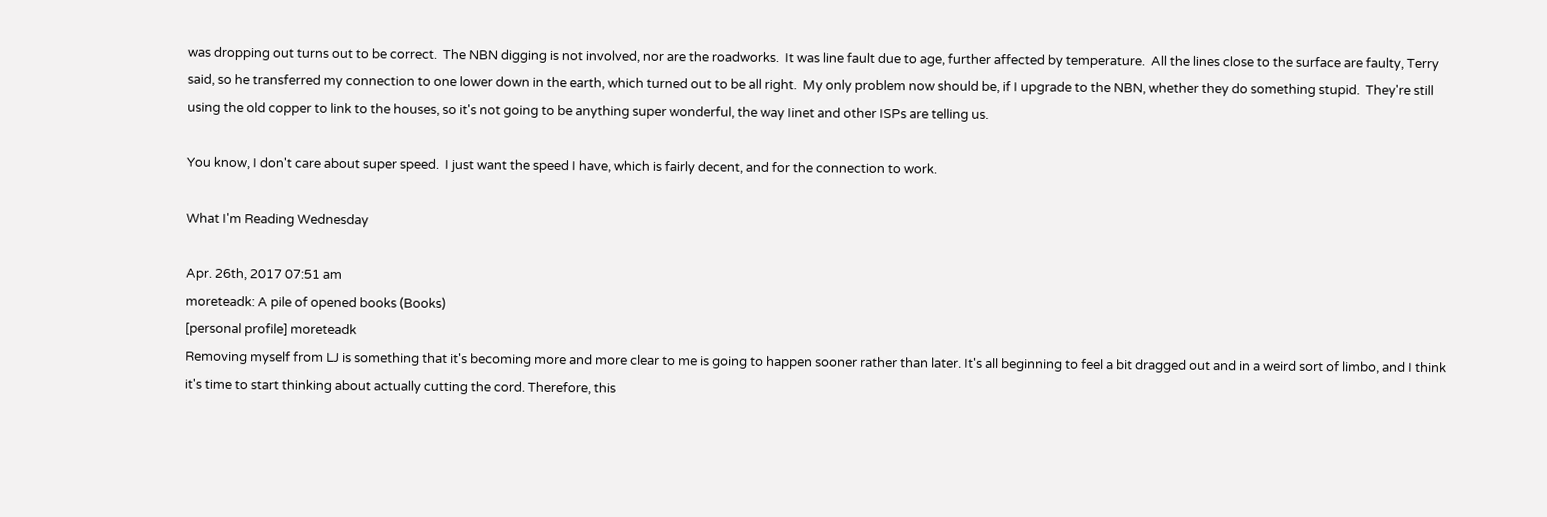was dropping out turns out to be correct.  The NBN digging is not involved, nor are the roadworks.  It was line fault due to age, further affected by temperature.  All the lines close to the surface are faulty, Terry said, so he transferred my connection to one lower down in the earth, which turned out to be all right.  My only problem now should be, if I upgrade to the NBN, whether they do something stupid.  They're still using the old copper to link to the houses, so it's not going to be anything super wonderful, the way Iinet and other ISPs are telling us.

You know, I don't care about super speed.  I just want the speed I have, which is fairly decent, and for the connection to work.

What I'm Reading Wednesday

Apr. 26th, 2017 07:51 am
moreteadk: A pile of opened books (Books)
[personal profile] moreteadk
Removing myself from LJ is something that it's becoming more and more clear to me is going to happen sooner rather than later. It's all beginning to feel a bit dragged out and in a weird sort of limbo, and I think it's time to start thinking about actually cutting the cord. Therefore, this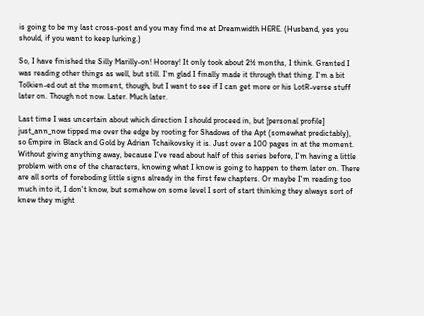is going to be my last cross-post and you may find me at Dreamwidth HERE. (Husband, yes you should, if you want to keep lurking.)

So, I have finished the Silly Marilly-on! Hooray! It only took about 2½ months, I think. Granted I was reading other things as well, but still. I'm glad I finally made it through that thing. I'm a bit Tolkien-ed out at the moment, though, but I want to see if I can get more or his LotR-verse stuff later on. Though not now. Later. Much later.

Last time I was uncertain about which direction I should proceed in, but [personal profile] just_ann_now tipped me over the edge by rooting for Shadows of the Apt (somewhat predictably), so Empire in Black and Gold by Adrian Tchaikovsky it is. Just over a 100 pages in at the moment. Without giving anything away, because I've read about half of this series before, I'm having a little problem with one of the characters, knowing what I know is going to happen to them later on. There are all sorts of foreboding little signs already in the first few chapters. Or maybe I'm reading too much into it, I don't know, but somehow on some level I sort of start thinking they always sort of knew they might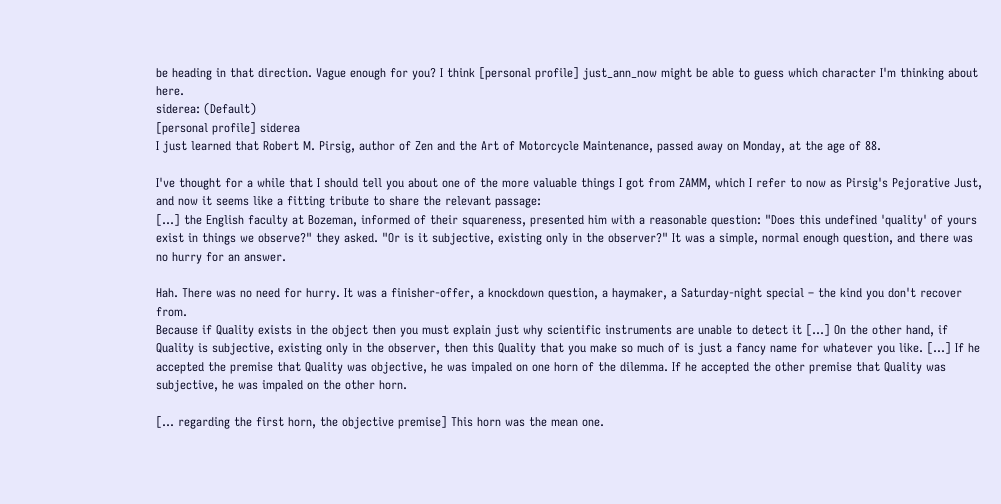be heading in that direction. Vague enough for you? I think [personal profile] just_ann_now might be able to guess which character I'm thinking about here.
siderea: (Default)
[personal profile] siderea
I just learned that Robert M. Pirsig, author of Zen and the Art of Motorcycle Maintenance, passed away on Monday, at the age of 88.

I've thought for a while that I should tell you about one of the more valuable things I got from ZAMM, which I refer to now as Pirsig's Pejorative Just, and now it seems like a fitting tribute to share the relevant passage:
[...] the English faculty at Bozeman, informed of their squareness, presented him with a reasonable question: "Does this undefined 'quality' of yours exist in things we observe?" they asked. "Or is it subjective, existing only in the observer?" It was a simple, normal enough question, and there was no hurry for an answer.

Hah. There was no need for hurry. It was a finisher-offer, a knockdown question, a haymaker, a Saturday-night special – the kind you don't recover from.
Because if Quality exists in the object then you must explain just why scientific instruments are unable to detect it [...] On the other hand, if Quality is subjective, existing only in the observer, then this Quality that you make so much of is just a fancy name for whatever you like. [...] If he accepted the premise that Quality was objective, he was impaled on one horn of the dilemma. If he accepted the other premise that Quality was subjective, he was impaled on the other horn.

[... regarding the first horn, the objective premise] This horn was the mean one.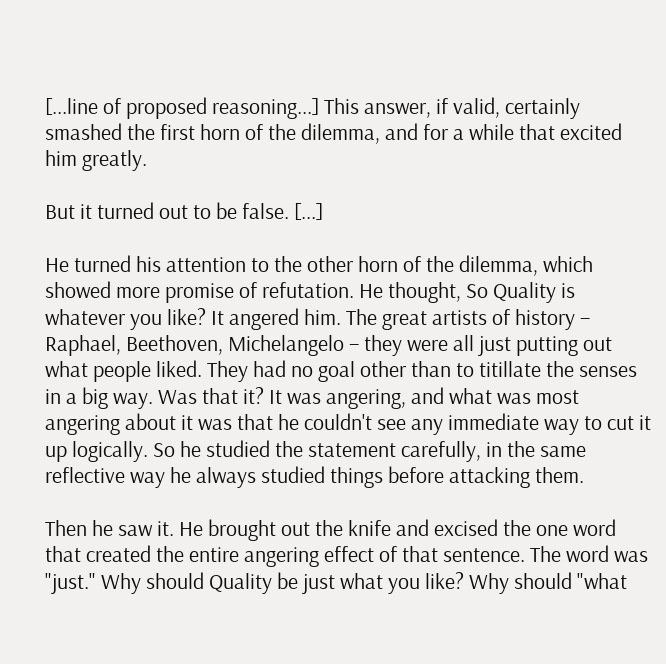[...line of proposed reasoning...] This answer, if valid, certainly smashed the first horn of the dilemma, and for a while that excited him greatly.

But it turned out to be false. [...]

He turned his attention to the other horn of the dilemma, which showed more promise of refutation. He thought, So Quality is whatever you like? It angered him. The great artists of history – Raphael, Beethoven, Michelangelo – they were all just putting out what people liked. They had no goal other than to titillate the senses in a big way. Was that it? It was angering, and what was most angering about it was that he couldn't see any immediate way to cut it up logically. So he studied the statement carefully, in the same reflective way he always studied things before attacking them.

Then he saw it. He brought out the knife and excised the one word that created the entire angering effect of that sentence. The word was "just." Why should Quality be just what you like? Why should "what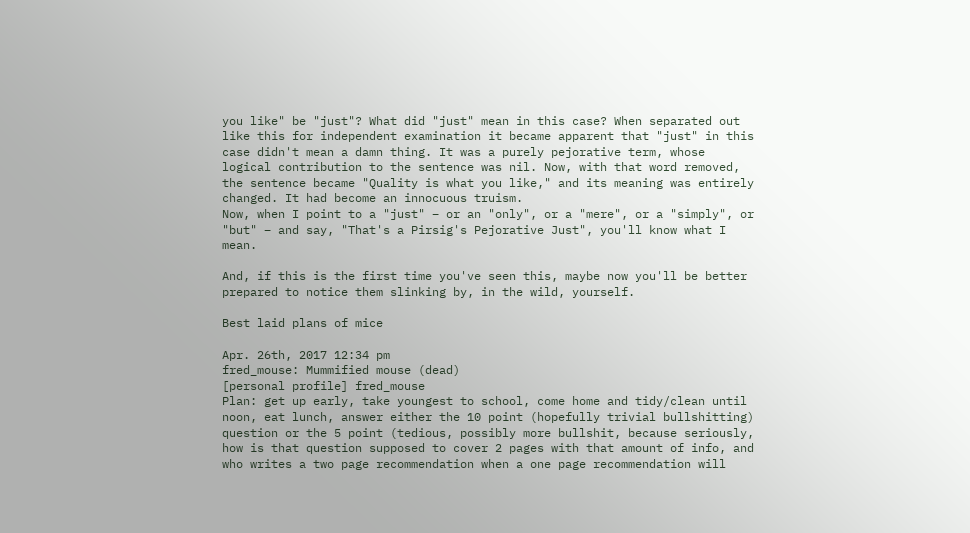you like" be "just"? What did "just" mean in this case? When separated out like this for independent examination it became apparent that "just" in this case didn't mean a damn thing. It was a purely pejorative term, whose logical contribution to the sentence was nil. Now, with that word removed, the sentence became "Quality is what you like," and its meaning was entirely changed. It had become an innocuous truism.
Now, when I point to a "just" – or an "only", or a "mere", or a "simply", or "but" – and say, "That's a Pirsig's Pejorative Just", you'll know what I mean.

And, if this is the first time you've seen this, maybe now you'll be better prepared to notice them slinking by, in the wild, yourself.

Best laid plans of mice

Apr. 26th, 2017 12:34 pm
fred_mouse: Mummified mouse (dead)
[personal profile] fred_mouse
Plan: get up early, take youngest to school, come home and tidy/clean until noon, eat lunch, answer either the 10 point (hopefully trivial bullshitting) question or the 5 point (tedious, possibly more bullshit, because seriously, how is that question supposed to cover 2 pages with that amount of info, and who writes a two page recommendation when a one page recommendation will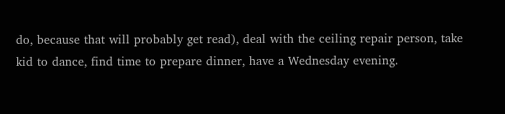do, because that will probably get read), deal with the ceiling repair person, take kid to dance, find time to prepare dinner, have a Wednesday evening.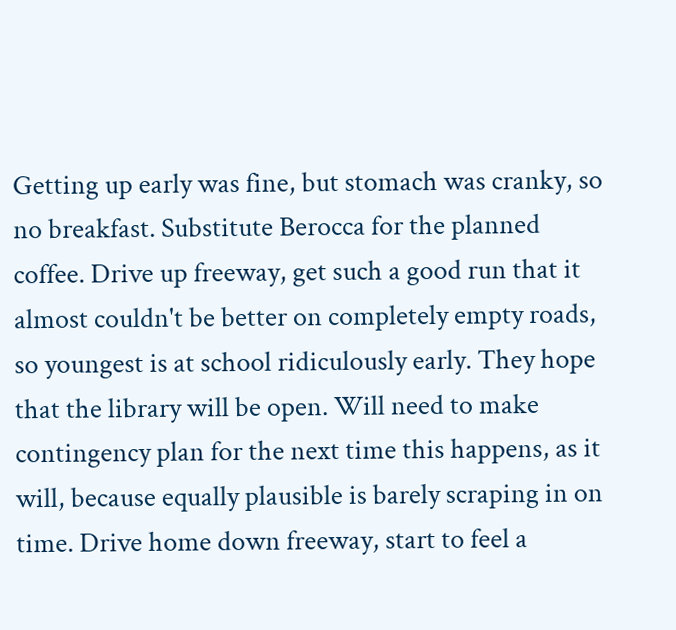Getting up early was fine, but stomach was cranky, so no breakfast. Substitute Berocca for the planned coffee. Drive up freeway, get such a good run that it almost couldn't be better on completely empty roads, so youngest is at school ridiculously early. They hope that the library will be open. Will need to make contingency plan for the next time this happens, as it will, because equally plausible is barely scraping in on time. Drive home down freeway, start to feel a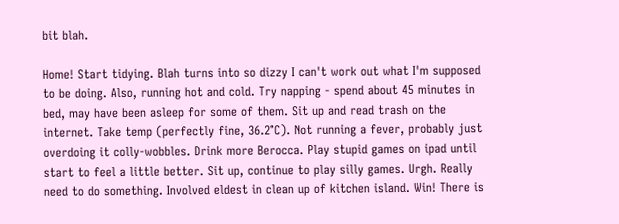bit blah.

Home! Start tidying. Blah turns into so dizzy I can't work out what I'm supposed to be doing. Also, running hot and cold. Try napping - spend about 45 minutes in bed, may have been asleep for some of them. Sit up and read trash on the internet. Take temp (perfectly fine, 36.2°C). Not running a fever, probably just overdoing it colly-wobbles. Drink more Berocca. Play stupid games on ipad until start to feel a little better. Sit up, continue to play silly games. Urgh. Really need to do something. Involved eldest in clean up of kitchen island. Win! There is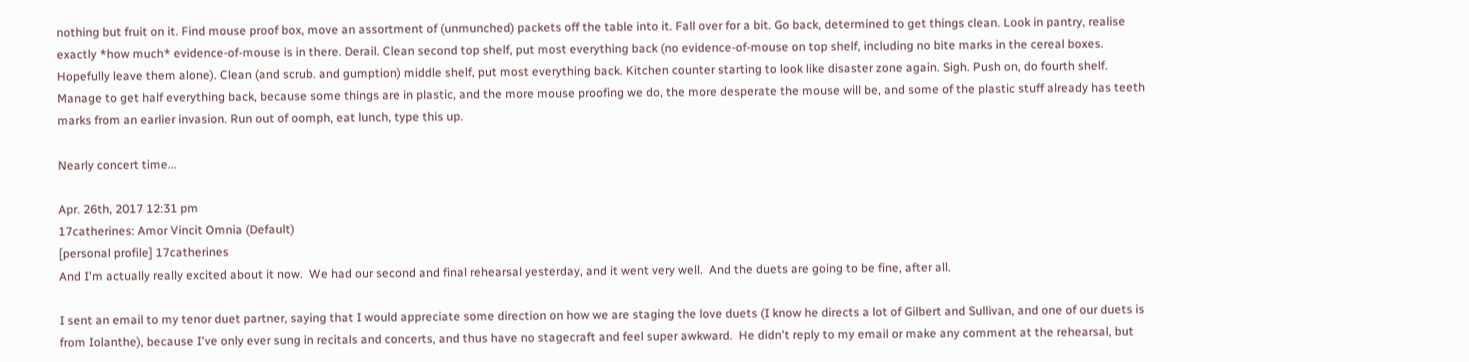nothing but fruit on it. Find mouse proof box, move an assortment of (unmunched) packets off the table into it. Fall over for a bit. Go back, determined to get things clean. Look in pantry, realise exactly *how much* evidence-of-mouse is in there. Derail. Clean second top shelf, put most everything back (no evidence-of-mouse on top shelf, including no bite marks in the cereal boxes. Hopefully leave them alone). Clean (and scrub. and gumption) middle shelf, put most everything back. Kitchen counter starting to look like disaster zone again. Sigh. Push on, do fourth shelf. Manage to get half everything back, because some things are in plastic, and the more mouse proofing we do, the more desperate the mouse will be, and some of the plastic stuff already has teeth marks from an earlier invasion. Run out of oomph, eat lunch, type this up.

Nearly concert time...

Apr. 26th, 2017 12:31 pm
17catherines: Amor Vincit Omnia (Default)
[personal profile] 17catherines
And I'm actually really excited about it now.  We had our second and final rehearsal yesterday, and it went very well.  And the duets are going to be fine, after all.

I sent an email to my tenor duet partner, saying that I would appreciate some direction on how we are staging the love duets (I know he directs a lot of Gilbert and Sullivan, and one of our duets is from Iolanthe), because I've only ever sung in recitals and concerts, and thus have no stagecraft and feel super awkward.  He didn't reply to my email or make any comment at the rehearsal, but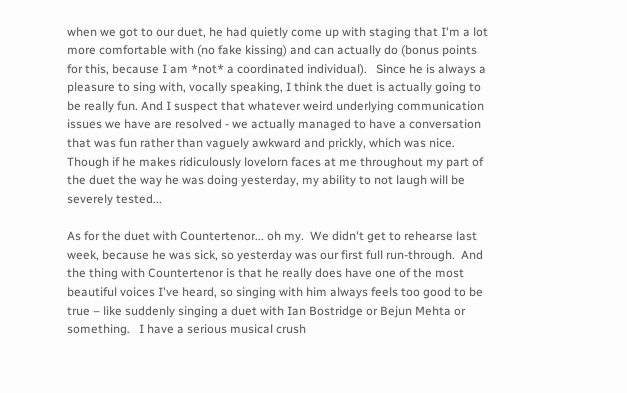when we got to our duet, he had quietly come up with staging that I'm a lot more comfortable with (no fake kissing) and can actually do (bonus points for this, because I am *not* a coordinated individual).   Since he is always a pleasure to sing with, vocally speaking, I think the duet is actually going to be really fun. And I suspect that whatever weird underlying communication issues we have are resolved - we actually managed to have a conversation that was fun rather than vaguely awkward and prickly, which was nice.  Though if he makes ridiculously lovelorn faces at me throughout my part of the duet the way he was doing yesterday, my ability to not laugh will be severely tested...

As for the duet with Countertenor... oh my.  We didn't get to rehearse last week, because he was sick, so yesterday was our first full run-through.  And the thing with Countertenor is that he really does have one of the most beautiful voices I've heard, so singing with him always feels too good to be true – like suddenly singing a duet with Ian Bostridge or Bejun Mehta or something.   I have a serious musical crush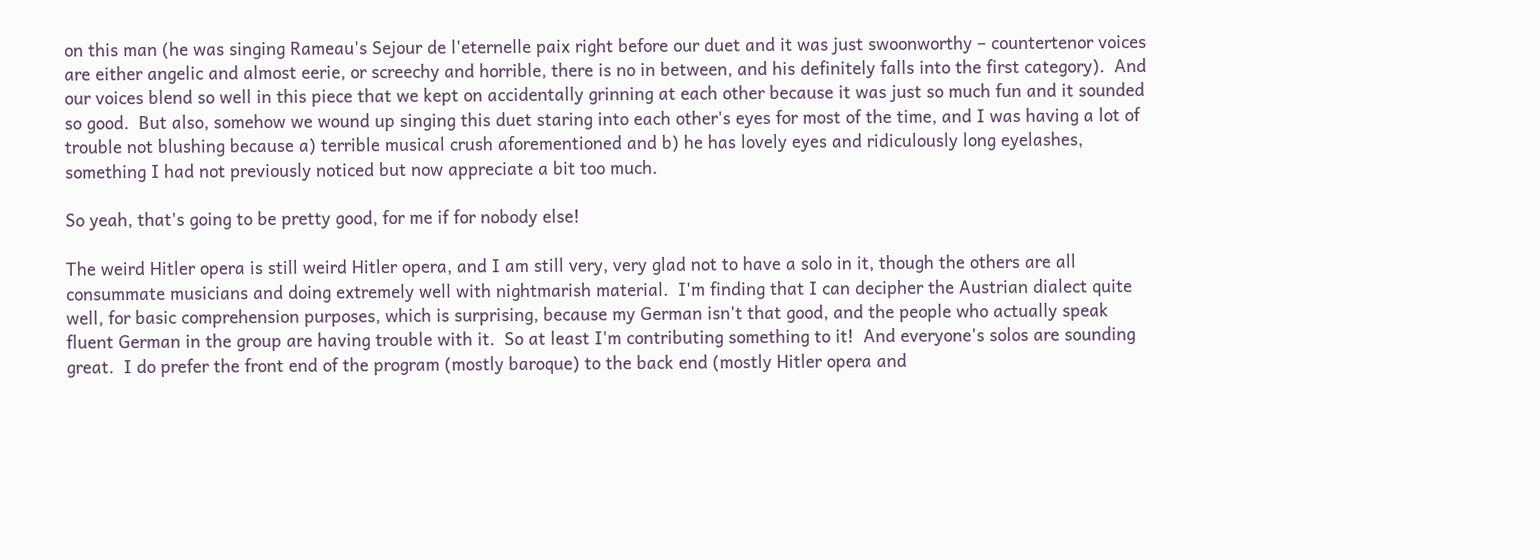on this man (he was singing Rameau's Sejour de l'eternelle paix right before our duet and it was just swoonworthy – countertenor voices are either angelic and almost eerie, or screechy and horrible, there is no in between, and his definitely falls into the first category).  And our voices blend so well in this piece that we kept on accidentally grinning at each other because it was just so much fun and it sounded so good.  But also, somehow we wound up singing this duet staring into each other's eyes for most of the time, and I was having a lot of trouble not blushing because a) terrible musical crush aforementioned and b) he has lovely eyes and ridiculously long eyelashes, something I had not previously noticed but now appreciate a bit too much.

So yeah, that's going to be pretty good, for me if for nobody else!

The weird Hitler opera is still weird Hitler opera, and I am still very, very glad not to have a solo in it, though the others are all consummate musicians and doing extremely well with nightmarish material.  I'm finding that I can decipher the Austrian dialect quite well, for basic comprehension purposes, which is surprising, because my German isn't that good, and the people who actually speak fluent German in the group are having trouble with it.  So at least I'm contributing something to it!  And everyone's solos are sounding great.  I do prefer the front end of the program (mostly baroque) to the back end (mostly Hitler opera and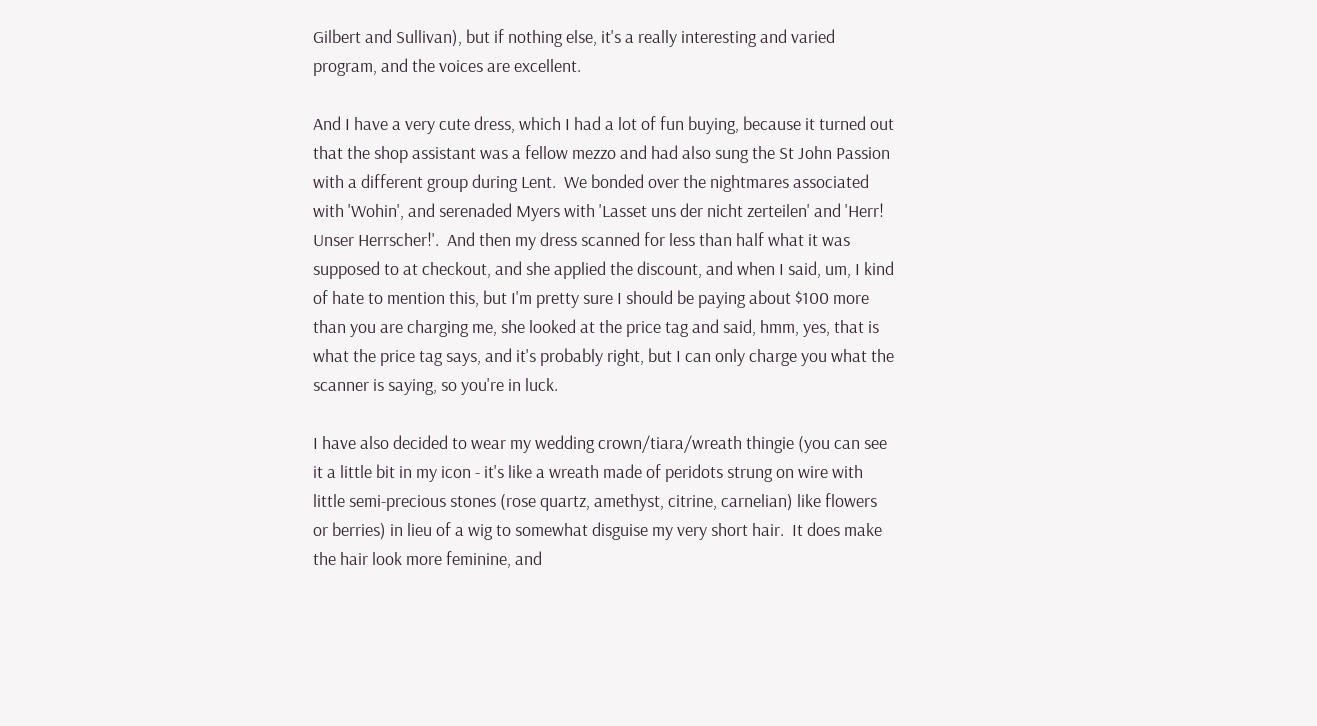Gilbert and Sullivan), but if nothing else, it's a really interesting and varied program, and the voices are excellent.

And I have a very cute dress, which I had a lot of fun buying, because it turned out that the shop assistant was a fellow mezzo and had also sung the St John Passion with a different group during Lent.  We bonded over the nightmares associated with 'Wohin', and serenaded Myers with 'Lasset uns der nicht zerteilen' and 'Herr!  Unser Herrscher!'.  And then my dress scanned for less than half what it was supposed to at checkout, and she applied the discount, and when I said, um, I kind of hate to mention this, but I'm pretty sure I should be paying about $100 more than you are charging me, she looked at the price tag and said, hmm, yes, that is what the price tag says, and it's probably right, but I can only charge you what the scanner is saying, so you're in luck.

I have also decided to wear my wedding crown/tiara/wreath thingie (you can see it a little bit in my icon - it's like a wreath made of peridots strung on wire with little semi-precious stones (rose quartz, amethyst, citrine, carnelian) like flowers or berries) in lieu of a wig to somewhat disguise my very short hair.  It does make the hair look more feminine, and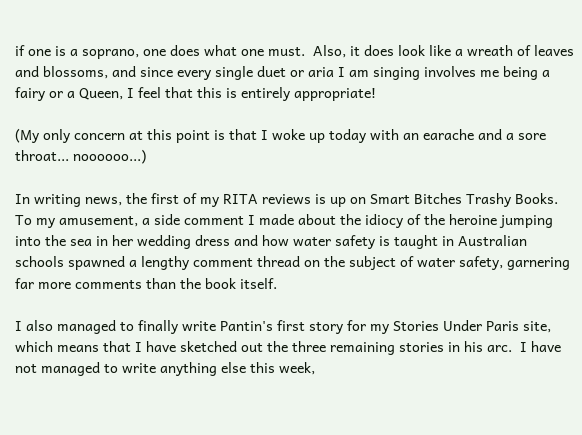if one is a soprano, one does what one must.  Also, it does look like a wreath of leaves and blossoms, and since every single duet or aria I am singing involves me being a fairy or a Queen, I feel that this is entirely appropriate!

(My only concern at this point is that I woke up today with an earache and a sore throat... noooooo...)

In writing news, the first of my RITA reviews is up on Smart Bitches Trashy Books.  To my amusement, a side comment I made about the idiocy of the heroine jumping into the sea in her wedding dress and how water safety is taught in Australian schools spawned a lengthy comment thread on the subject of water safety, garnering far more comments than the book itself.

I also managed to finally write Pantin's first story for my Stories Under Paris site, which means that I have sketched out the three remaining stories in his arc.  I have not managed to write anything else this week,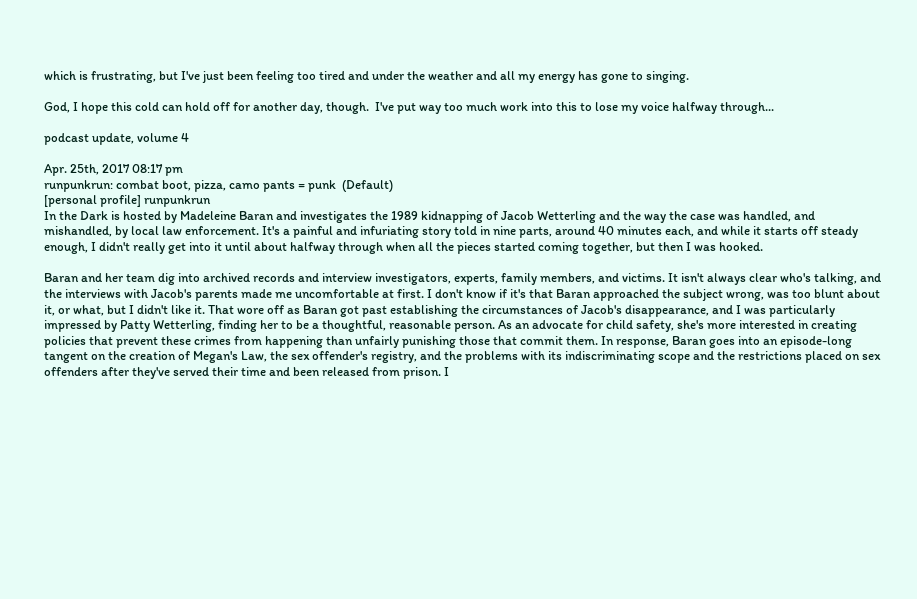which is frustrating, but I've just been feeling too tired and under the weather and all my energy has gone to singing.

God, I hope this cold can hold off for another day, though.  I've put way too much work into this to lose my voice halfway through...

podcast update, volume 4

Apr. 25th, 2017 08:17 pm
runpunkrun: combat boot, pizza, camo pants = punk  (Default)
[personal profile] runpunkrun
In the Dark is hosted by Madeleine Baran and investigates the 1989 kidnapping of Jacob Wetterling and the way the case was handled, and mishandled, by local law enforcement. It's a painful and infuriating story told in nine parts, around 40 minutes each, and while it starts off steady enough, I didn't really get into it until about halfway through when all the pieces started coming together, but then I was hooked.

Baran and her team dig into archived records and interview investigators, experts, family members, and victims. It isn't always clear who's talking, and the interviews with Jacob's parents made me uncomfortable at first. I don't know if it's that Baran approached the subject wrong, was too blunt about it, or what, but I didn't like it. That wore off as Baran got past establishing the circumstances of Jacob's disappearance, and I was particularly impressed by Patty Wetterling, finding her to be a thoughtful, reasonable person. As an advocate for child safety, she's more interested in creating policies that prevent these crimes from happening than unfairly punishing those that commit them. In response, Baran goes into an episode-long tangent on the creation of Megan's Law, the sex offender's registry, and the problems with its indiscriminating scope and the restrictions placed on sex offenders after they've served their time and been released from prison. I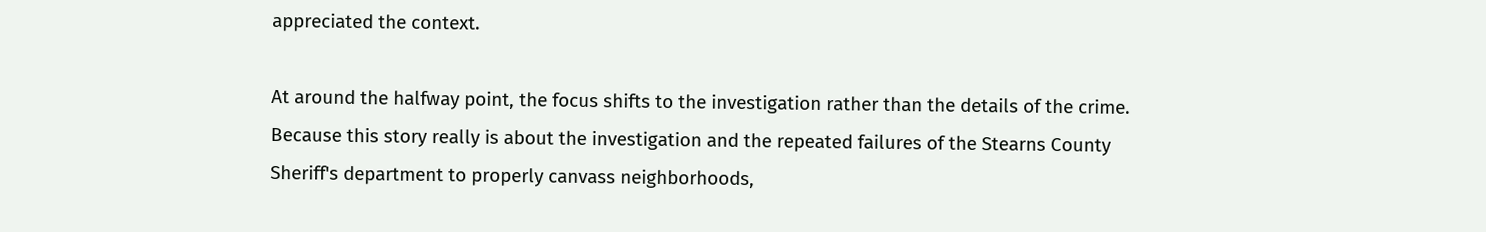appreciated the context.

At around the halfway point, the focus shifts to the investigation rather than the details of the crime. Because this story really is about the investigation and the repeated failures of the Stearns County Sheriff's department to properly canvass neighborhoods,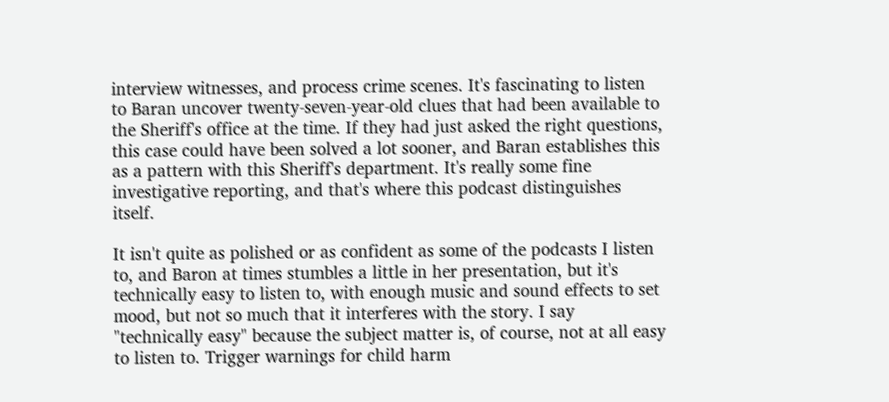interview witnesses, and process crime scenes. It's fascinating to listen to Baran uncover twenty-seven-year-old clues that had been available to the Sheriff's office at the time. If they had just asked the right questions, this case could have been solved a lot sooner, and Baran establishes this as a pattern with this Sheriff's department. It's really some fine investigative reporting, and that's where this podcast distinguishes itself.

It isn't quite as polished or as confident as some of the podcasts I listen to, and Baron at times stumbles a little in her presentation, but it's technically easy to listen to, with enough music and sound effects to set mood, but not so much that it interferes with the story. I say "technically easy" because the subject matter is, of course, not at all easy to listen to. Trigger warnings for child harm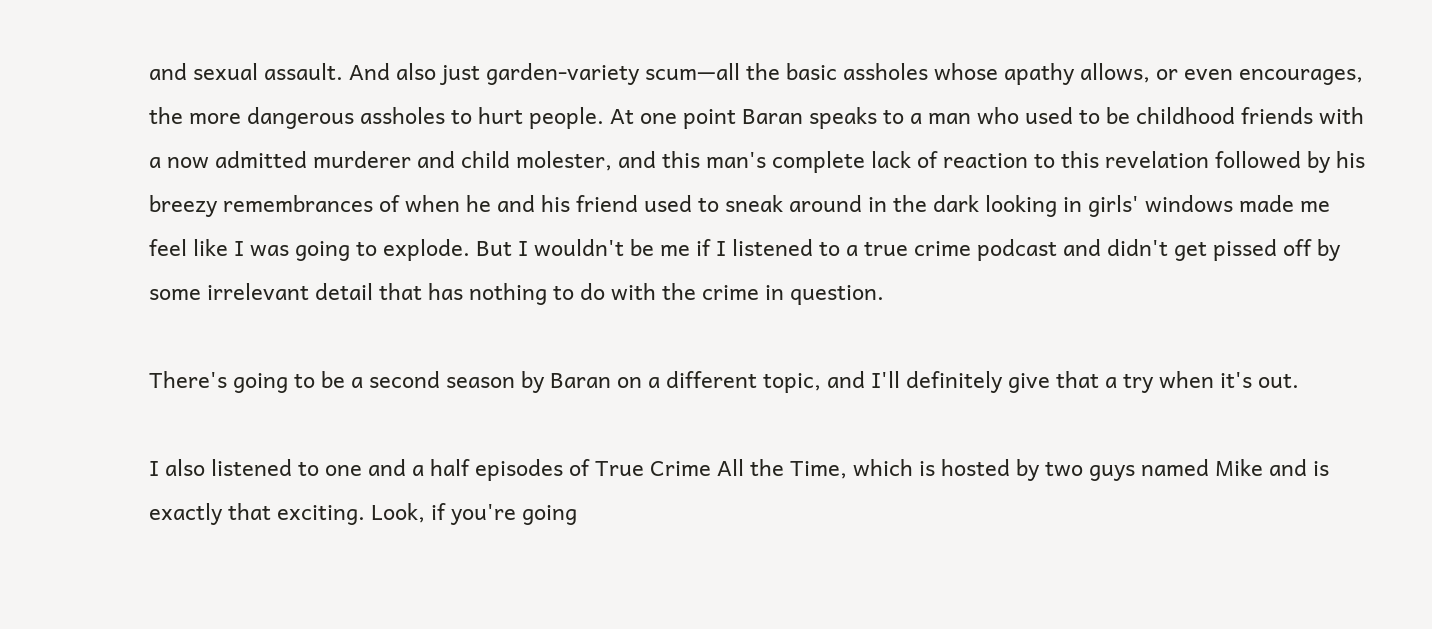and sexual assault. And also just garden-variety scum—all the basic assholes whose apathy allows, or even encourages, the more dangerous assholes to hurt people. At one point Baran speaks to a man who used to be childhood friends with a now admitted murderer and child molester, and this man's complete lack of reaction to this revelation followed by his breezy remembrances of when he and his friend used to sneak around in the dark looking in girls' windows made me feel like I was going to explode. But I wouldn't be me if I listened to a true crime podcast and didn't get pissed off by some irrelevant detail that has nothing to do with the crime in question.

There's going to be a second season by Baran on a different topic, and I'll definitely give that a try when it's out.

I also listened to one and a half episodes of True Crime All the Time, which is hosted by two guys named Mike and is exactly that exciting. Look, if you're going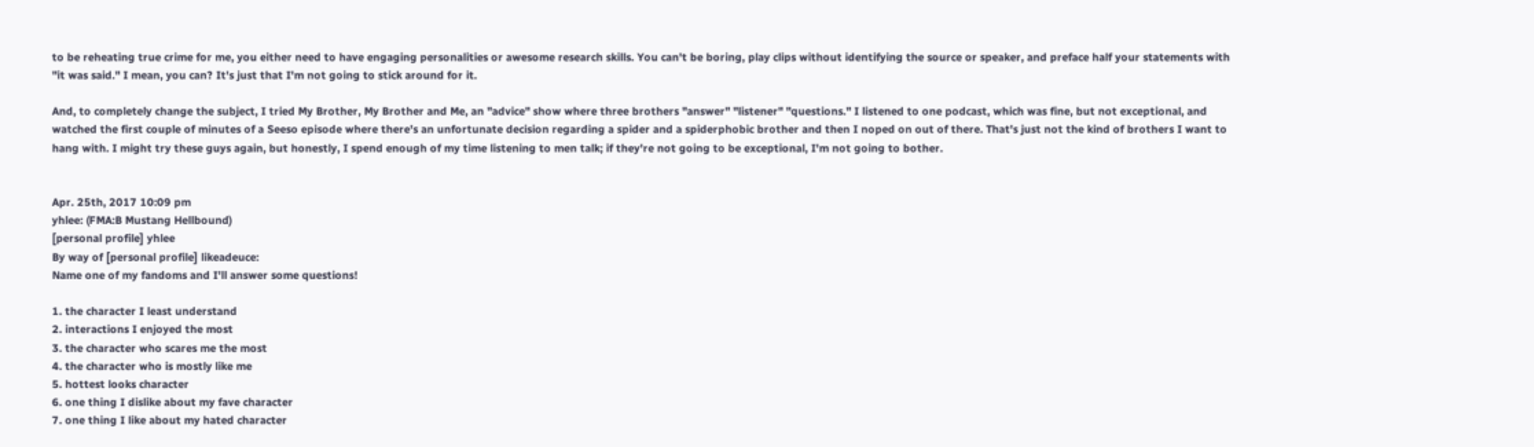to be reheating true crime for me, you either need to have engaging personalities or awesome research skills. You can't be boring, play clips without identifying the source or speaker, and preface half your statements with "it was said." I mean, you can? It's just that I'm not going to stick around for it.

And, to completely change the subject, I tried My Brother, My Brother and Me, an "advice" show where three brothers "answer" "listener" "questions." I listened to one podcast, which was fine, but not exceptional, and watched the first couple of minutes of a Seeso episode where there's an unfortunate decision regarding a spider and a spiderphobic brother and then I noped on out of there. That's just not the kind of brothers I want to hang with. I might try these guys again, but honestly, I spend enough of my time listening to men talk; if they're not going to be exceptional, I'm not going to bother.


Apr. 25th, 2017 10:09 pm
yhlee: (FMA:B Mustang Hellbound)
[personal profile] yhlee
By way of [personal profile] likeadeuce:
Name one of my fandoms and I'll answer some questions!

1. the character I least understand
2. interactions I enjoyed the most
3. the character who scares me the most
4. the character who is mostly like me
5. hottest looks character
6. one thing I dislike about my fave character
7. one thing I like about my hated character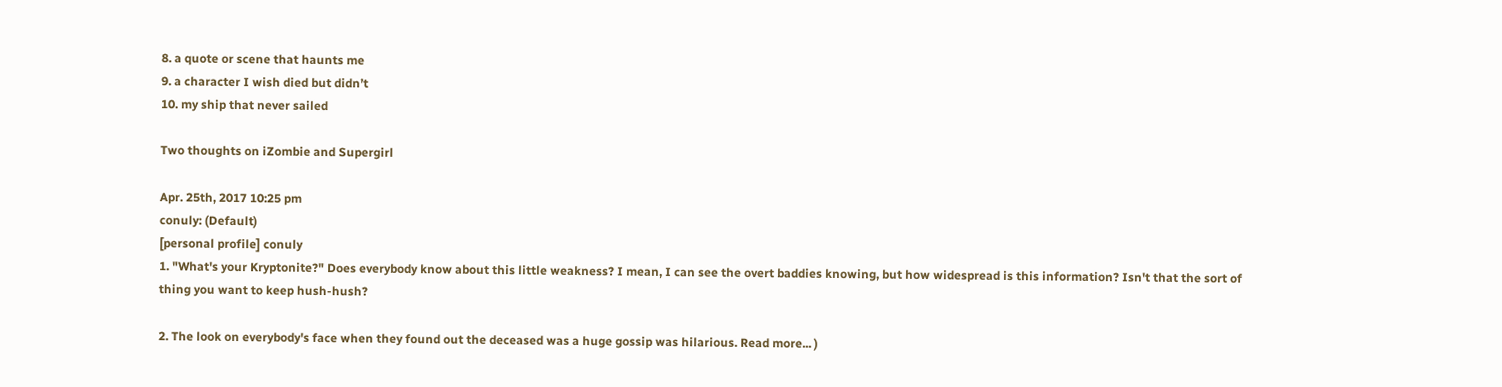8. a quote or scene that haunts me
9. a character I wish died but didn’t
10. my ship that never sailed

Two thoughts on iZombie and Supergirl

Apr. 25th, 2017 10:25 pm
conuly: (Default)
[personal profile] conuly
1. "What's your Kryptonite?" Does everybody know about this little weakness? I mean, I can see the overt baddies knowing, but how widespread is this information? Isn't that the sort of thing you want to keep hush-hush?

2. The look on everybody's face when they found out the deceased was a huge gossip was hilarious. Read more... )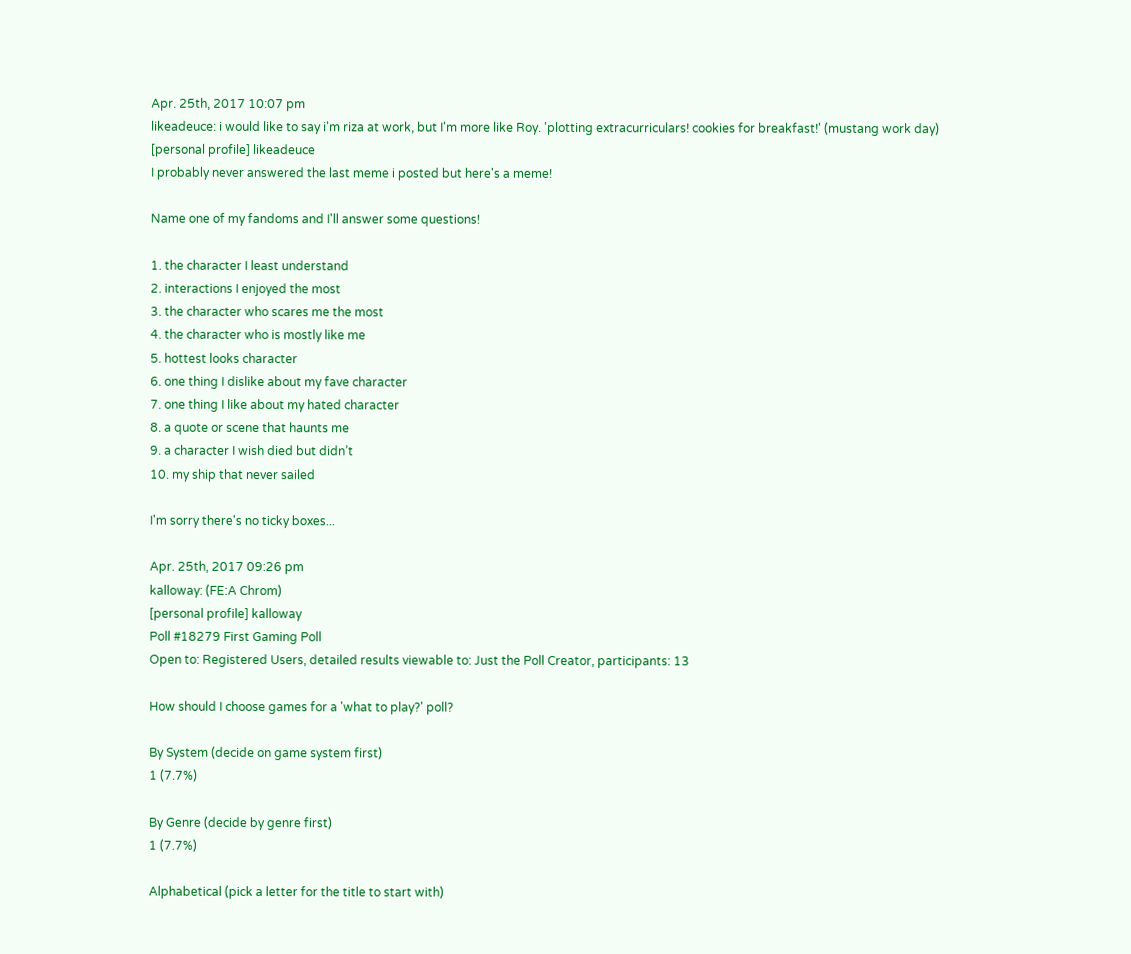Apr. 25th, 2017 10:07 pm
likeadeuce: i would like to say i'm riza at work, but I'm more like Roy. 'plotting extracurriculars! cookies for breakfast!' (mustang work day)
[personal profile] likeadeuce
I probably never answered the last meme i posted but here's a meme!

Name one of my fandoms and I'll answer some questions!

1. the character I least understand
2. interactions I enjoyed the most
3. the character who scares me the most
4. the character who is mostly like me
5. hottest looks character
6. one thing I dislike about my fave character
7. one thing I like about my hated character
8. a quote or scene that haunts me
9. a character I wish died but didn’t
10. my ship that never sailed

I'm sorry there's no ticky boxes...

Apr. 25th, 2017 09:26 pm
kalloway: (FE:A Chrom)
[personal profile] kalloway
Poll #18279 First Gaming Poll
Open to: Registered Users, detailed results viewable to: Just the Poll Creator, participants: 13

How should I choose games for a 'what to play?' poll?

By System (decide on game system first)
1 (7.7%)

By Genre (decide by genre first)
1 (7.7%)

Alphabetical (pick a letter for the title to start with)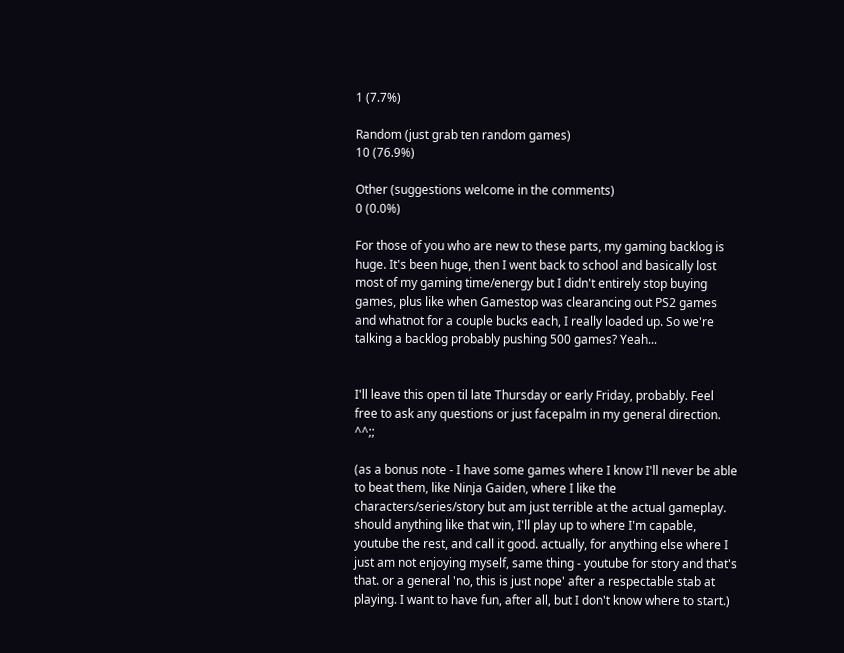1 (7.7%)

Random (just grab ten random games)
10 (76.9%)

Other (suggestions welcome in the comments)
0 (0.0%)

For those of you who are new to these parts, my gaming backlog is huge. It's been huge, then I went back to school and basically lost most of my gaming time/energy but I didn't entirely stop buying games, plus like when Gamestop was clearancing out PS2 games and whatnot for a couple bucks each, I really loaded up. So we're talking a backlog probably pushing 500 games? Yeah...


I'll leave this open til late Thursday or early Friday, probably. Feel free to ask any questions or just facepalm in my general direction. ^^;;

(as a bonus note - I have some games where I know I'll never be able to beat them, like Ninja Gaiden, where I like the characters/series/story but am just terrible at the actual gameplay. should anything like that win, I'll play up to where I'm capable, youtube the rest, and call it good. actually, for anything else where I just am not enjoying myself, same thing - youtube for story and that's that. or a general 'no, this is just nope' after a respectable stab at playing. I want to have fun, after all, but I don't know where to start.)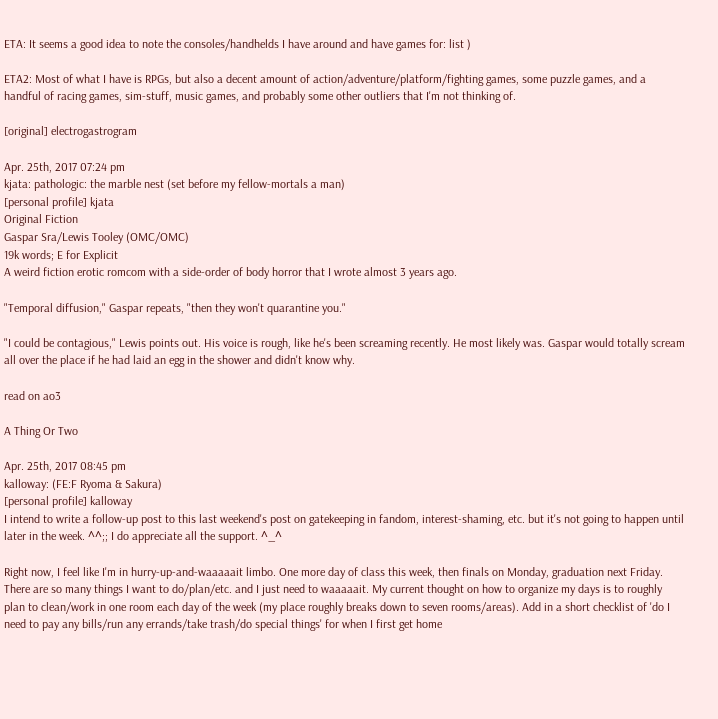ETA: It seems a good idea to note the consoles/handhelds I have around and have games for: list )

ETA2: Most of what I have is RPGs, but also a decent amount of action/adventure/platform/fighting games, some puzzle games, and a handful of racing games, sim-stuff, music games, and probably some other outliers that I'm not thinking of.

[original] electrogastrogram

Apr. 25th, 2017 07:24 pm
kjata: pathologic: the marble nest (set before my fellow-mortals a man)
[personal profile] kjata
Original Fiction
Gaspar Sra/Lewis Tooley (OMC/OMC)
19k words; E for Explicit
A weird fiction erotic romcom with a side-order of body horror that I wrote almost 3 years ago.

"Temporal diffusion," Gaspar repeats, "then they won't quarantine you."

"I could be contagious," Lewis points out. His voice is rough, like he's been screaming recently. He most likely was. Gaspar would totally scream all over the place if he had laid an egg in the shower and didn't know why.

read on ao3

A Thing Or Two

Apr. 25th, 2017 08:45 pm
kalloway: (FE:F Ryoma & Sakura)
[personal profile] kalloway
I intend to write a follow-up post to this last weekend's post on gatekeeping in fandom, interest-shaming, etc. but it's not going to happen until later in the week. ^^;; I do appreciate all the support. ^_^

Right now, I feel like I'm in hurry-up-and-waaaaait limbo. One more day of class this week, then finals on Monday, graduation next Friday. There are so many things I want to do/plan/etc. and I just need to waaaaait. My current thought on how to organize my days is to roughly plan to clean/work in one room each day of the week (my place roughly breaks down to seven rooms/areas). Add in a short checklist of 'do I need to pay any bills/run any errands/take trash/do special things' for when I first get home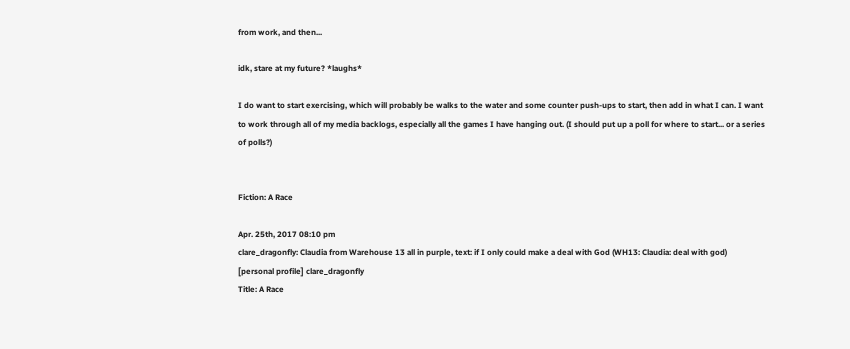from work, and then...

idk, stare at my future? *laughs*

I do want to start exercising, which will probably be walks to the water and some counter push-ups to start, then add in what I can. I want to work through all of my media backlogs, especially all the games I have hanging out. (I should put up a poll for where to start... or a series of polls?)


Fiction: A Race

Apr. 25th, 2017 08:10 pm
clare_dragonfly: Claudia from Warehouse 13 all in purple, text: if I only could make a deal with God (WH13: Claudia: deal with god)
[personal profile] clare_dragonfly
Title: A Race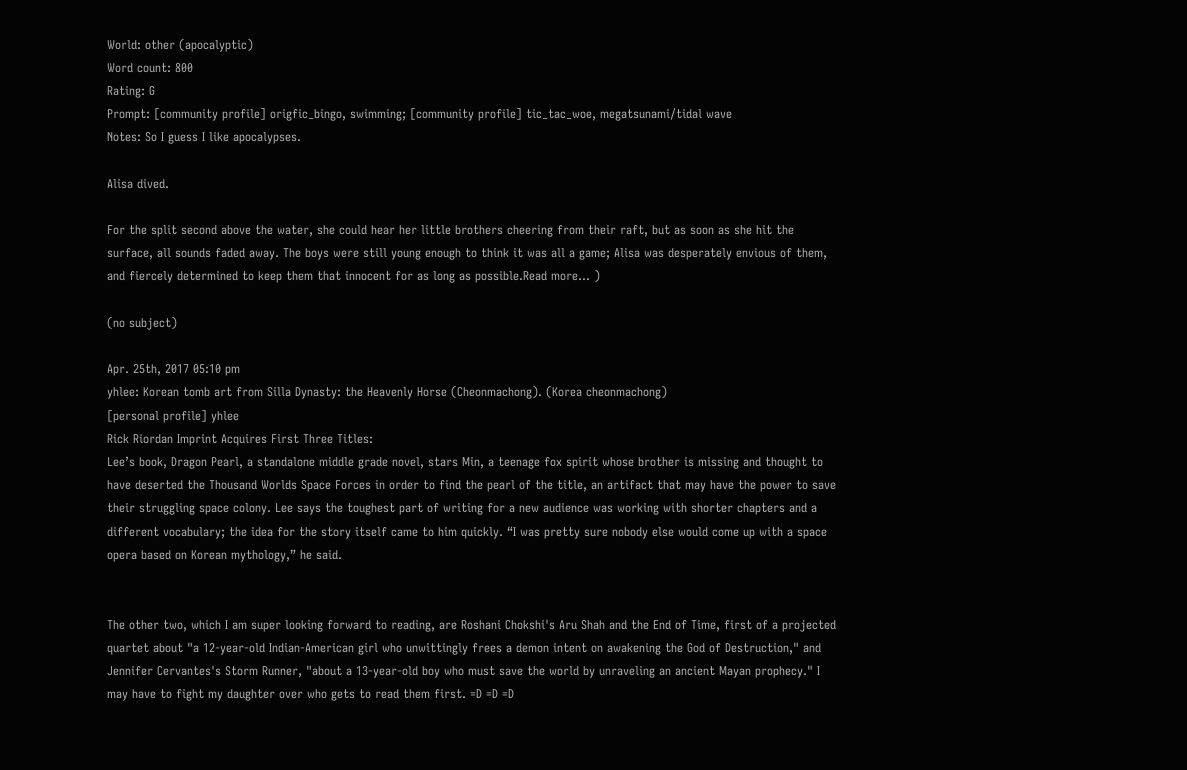World: other (apocalyptic)
Word count: 800
Rating: G
Prompt: [community profile] origfic_bingo, swimming; [community profile] tic_tac_woe, megatsunami/tidal wave
Notes: So I guess I like apocalypses.

Alisa dived.

For the split second above the water, she could hear her little brothers cheering from their raft, but as soon as she hit the surface, all sounds faded away. The boys were still young enough to think it was all a game; Alisa was desperately envious of them, and fiercely determined to keep them that innocent for as long as possible.Read more... )

(no subject)

Apr. 25th, 2017 05:10 pm
yhlee: Korean tomb art from Silla Dynasty: the Heavenly Horse (Cheonmachong). (Korea cheonmachong)
[personal profile] yhlee
Rick Riordan Imprint Acquires First Three Titles:
Lee’s book, Dragon Pearl, a standalone middle grade novel, stars Min, a teenage fox spirit whose brother is missing and thought to have deserted the Thousand Worlds Space Forces in order to find the pearl of the title, an artifact that may have the power to save their struggling space colony. Lee says the toughest part of writing for a new audience was working with shorter chapters and a different vocabulary; the idea for the story itself came to him quickly. “I was pretty sure nobody else would come up with a space opera based on Korean mythology,” he said.


The other two, which I am super looking forward to reading, are Roshani Chokshi's Aru Shah and the End of Time, first of a projected quartet about "a 12-year-old Indian-American girl who unwittingly frees a demon intent on awakening the God of Destruction," and Jennifer Cervantes's Storm Runner, "about a 13-year-old boy who must save the world by unraveling an ancient Mayan prophecy." I may have to fight my daughter over who gets to read them first. =D =D =D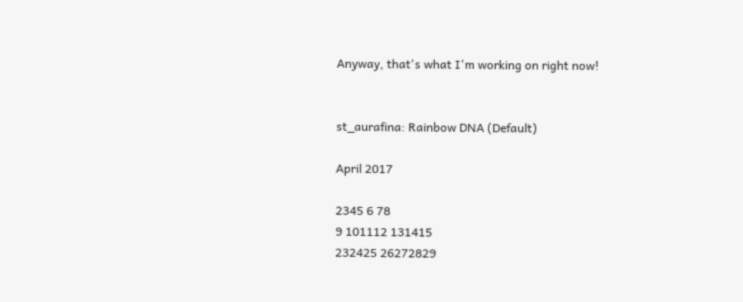Anyway, that's what I'm working on right now!


st_aurafina: Rainbow DNA (Default)

April 2017

2345 6 78
9 101112 131415
232425 26272829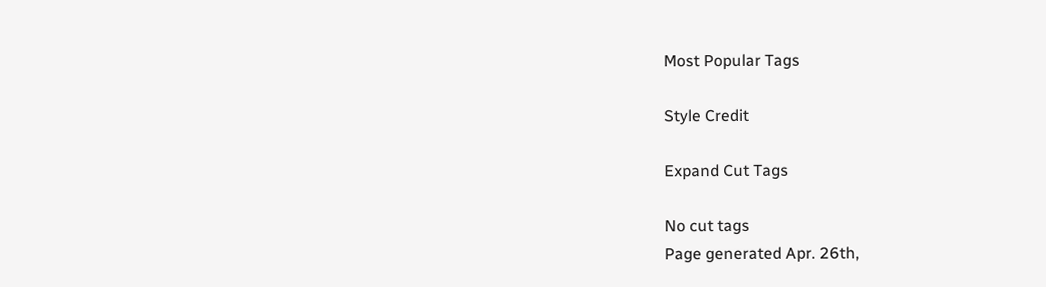Most Popular Tags

Style Credit

Expand Cut Tags

No cut tags
Page generated Apr. 26th,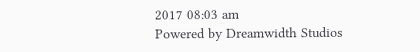2017 08:03 am
Powered by Dreamwidth Studios